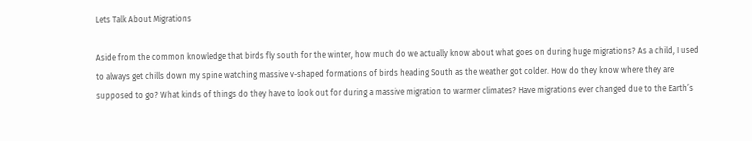Lets Talk About Migrations

Aside from the common knowledge that birds fly south for the winter, how much do we actually know about what goes on during huge migrations? As a child, I used to always get chills down my spine watching massive v-shaped formations of birds heading South as the weather got colder. How do they know where they are supposed to go? What kinds of things do they have to look out for during a massive migration to warmer climates? Have migrations ever changed due to the Earth’s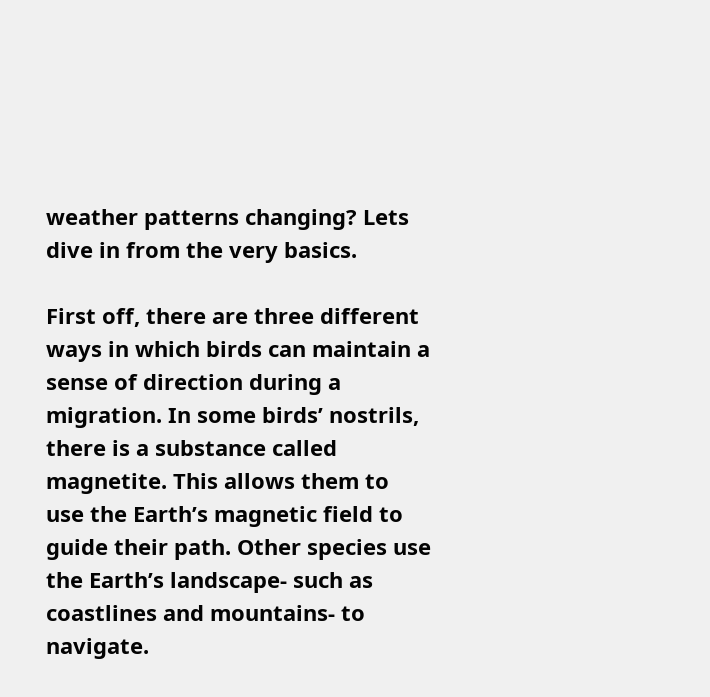weather patterns changing? Lets dive in from the very basics.

First off, there are three different ways in which birds can maintain a sense of direction during a migration. In some birds’ nostrils, there is a substance called magnetite. This allows them to use the Earth’s magnetic field to guide their path. Other species use the Earth’s landscape- such as coastlines and mountains- to navigate.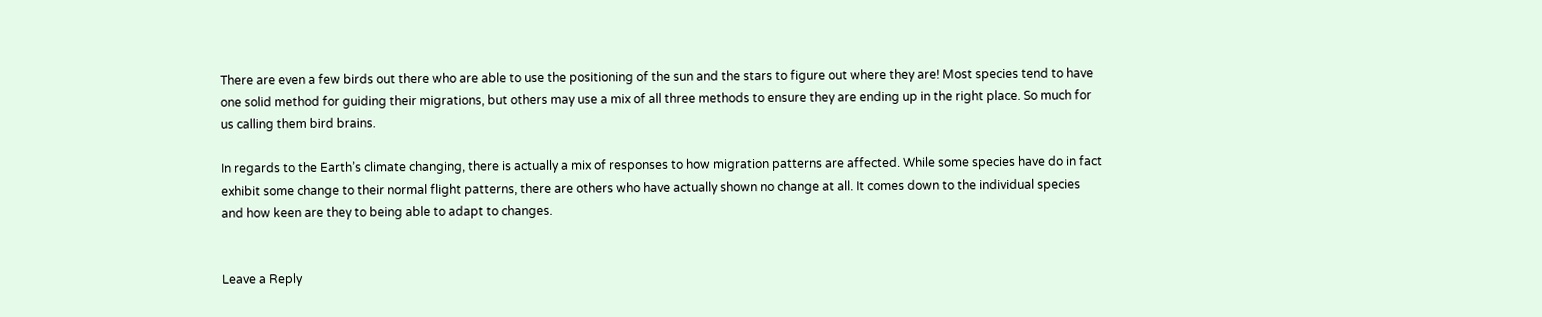There are even a few birds out there who are able to use the positioning of the sun and the stars to figure out where they are! Most species tend to have one solid method for guiding their migrations, but others may use a mix of all three methods to ensure they are ending up in the right place. So much for us calling them bird brains.

In regards to the Earth’s climate changing, there is actually a mix of responses to how migration patterns are affected. While some species have do in fact exhibit some change to their normal flight patterns, there are others who have actually shown no change at all. It comes down to the individual species and how keen are they to being able to adapt to changes.


Leave a Reply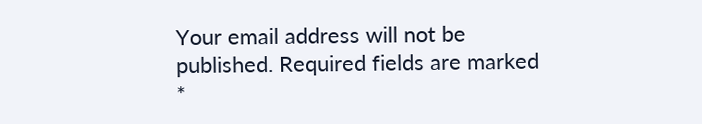Your email address will not be published. Required fields are marked *